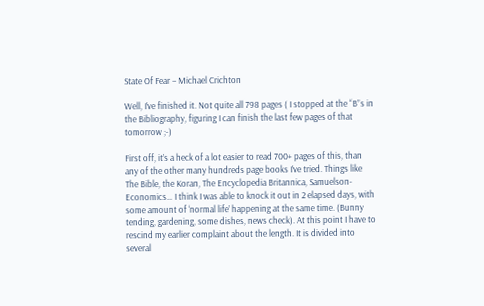State Of Fear – Michael Crichton

Well, I’ve finished it. Not quite all 798 pages ( I stopped at the “B”s in the Bibliography, figuring I can finish the last few pages of that tomorrow ;-)

First off, it’s a heck of a lot easier to read 700+ pages of this, than any of the other many hundreds page books I’ve tried. Things like The Bible, the Koran, The Encyclopedia Britannica, Samuelson- Economics… I think I was able to knock it out in 2 elapsed days, with some amount of ‘normal life’ happening at the same time. (Bunny tending, gardening, some dishes, news check). At this point I have to rescind my earlier complaint about the length. It is divided into several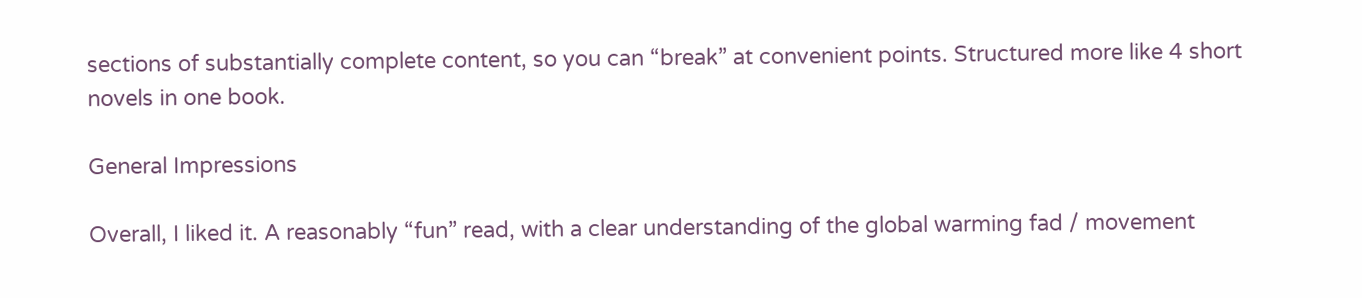sections of substantially complete content, so you can “break” at convenient points. Structured more like 4 short novels in one book.

General Impressions

Overall, I liked it. A reasonably “fun” read, with a clear understanding of the global warming fad / movement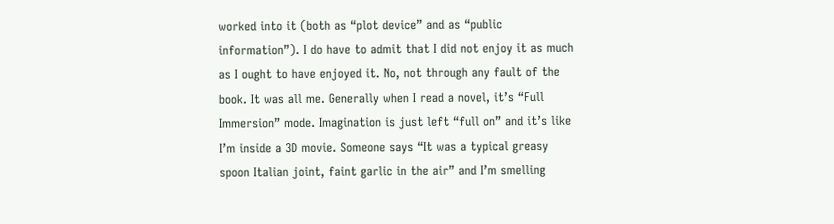worked into it (both as “plot device” and as “public information”). I do have to admit that I did not enjoy it as much as I ought to have enjoyed it. No, not through any fault of the book. It was all me. Generally when I read a novel, it’s “Full Immersion” mode. Imagination is just left “full on” and it’s like I’m inside a 3D movie. Someone says “It was a typical greasy spoon Italian joint, faint garlic in the air” and I’m smelling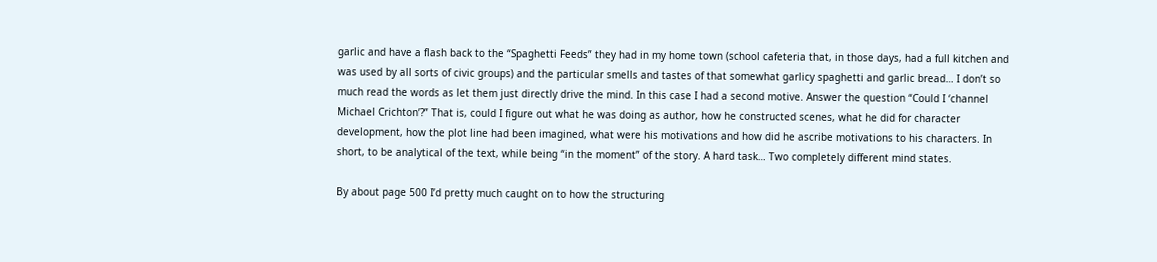garlic and have a flash back to the “Spaghetti Feeds” they had in my home town (school cafeteria that, in those days, had a full kitchen and was used by all sorts of civic groups) and the particular smells and tastes of that somewhat garlicy spaghetti and garlic bread… I don’t so much read the words as let them just directly drive the mind. In this case I had a second motive. Answer the question “Could I ‘channel Michael Crichton’?” That is, could I figure out what he was doing as author, how he constructed scenes, what he did for character development, how the plot line had been imagined, what were his motivations and how did he ascribe motivations to his characters. In short, to be analytical of the text, while being “in the moment” of the story. A hard task… Two completely different mind states.

By about page 500 I’d pretty much caught on to how the structuring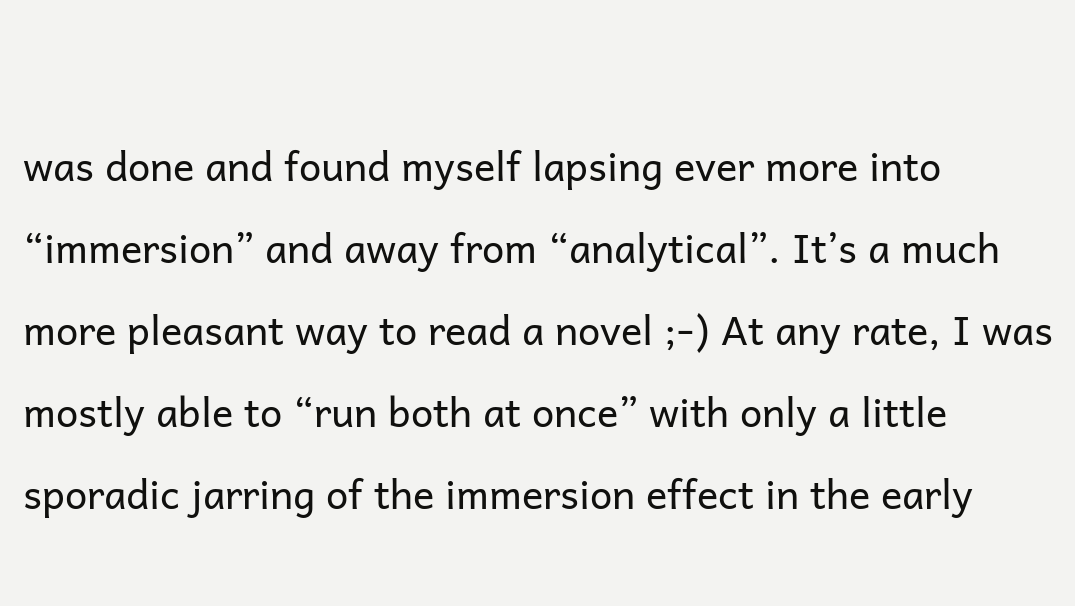was done and found myself lapsing ever more into “immersion” and away from “analytical”. It’s a much more pleasant way to read a novel ;-) At any rate, I was mostly able to “run both at once” with only a little sporadic jarring of the immersion effect in the early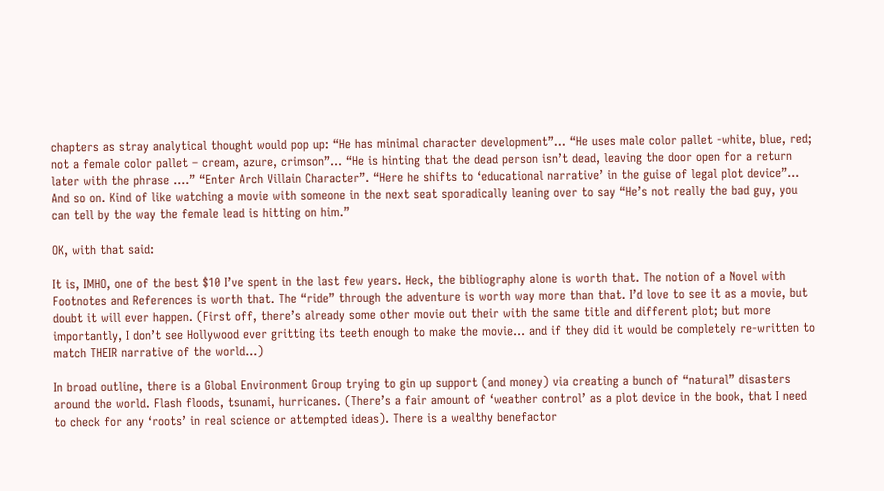chapters as stray analytical thought would pop up: “He has minimal character development”… “He uses male color pallet -white, blue, red; not a female color pallet – cream, azure, crimson”… “He is hinting that the dead person isn’t dead, leaving the door open for a return later with the phrase ….” “Enter Arch Villain Character”. “Here he shifts to ‘educational narrative’ in the guise of legal plot device”… And so on. Kind of like watching a movie with someone in the next seat sporadically leaning over to say “He’s not really the bad guy, you can tell by the way the female lead is hitting on him.”

OK, with that said:

It is, IMHO, one of the best $10 I’ve spent in the last few years. Heck, the bibliography alone is worth that. The notion of a Novel with Footnotes and References is worth that. The “ride” through the adventure is worth way more than that. I’d love to see it as a movie, but doubt it will ever happen. (First off, there’s already some other movie out their with the same title and different plot; but more importantly, I don’t see Hollywood ever gritting its teeth enough to make the movie… and if they did it would be completely re-written to match THEIR narrative of the world…)

In broad outline, there is a Global Environment Group trying to gin up support (and money) via creating a bunch of “natural” disasters around the world. Flash floods, tsunami, hurricanes. (There’s a fair amount of ‘weather control’ as a plot device in the book, that I need to check for any ‘roots’ in real science or attempted ideas). There is a wealthy benefactor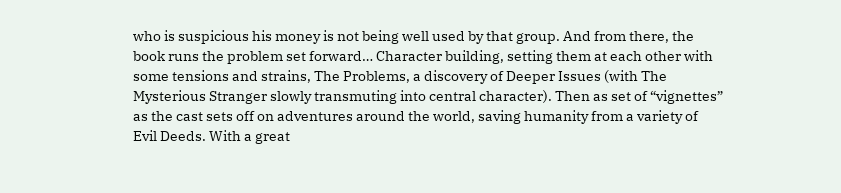who is suspicious his money is not being well used by that group. And from there, the book runs the problem set forward… Character building, setting them at each other with some tensions and strains, The Problems, a discovery of Deeper Issues (with The Mysterious Stranger slowly transmuting into central character). Then as set of “vignettes” as the cast sets off on adventures around the world, saving humanity from a variety of Evil Deeds. With a great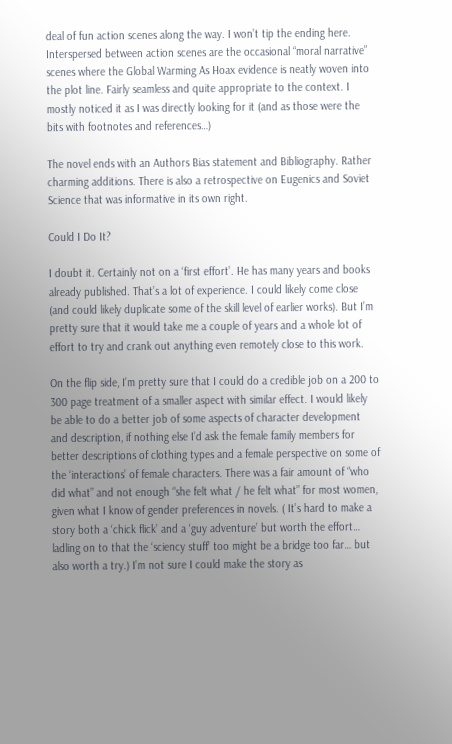deal of fun action scenes along the way. I won’t tip the ending here. Interspersed between action scenes are the occasional “moral narrative” scenes where the Global Warming As Hoax evidence is neatly woven into the plot line. Fairly seamless and quite appropriate to the context. I mostly noticed it as I was directly looking for it (and as those were the bits with footnotes and references…)

The novel ends with an Authors Bias statement and Bibliography. Rather charming additions. There is also a retrospective on Eugenics and Soviet Science that was informative in its own right.

Could I Do It?

I doubt it. Certainly not on a ‘first effort’. He has many years and books already published. That’s a lot of experience. I could likely come close (and could likely duplicate some of the skill level of earlier works). But I’m pretty sure that it would take me a couple of years and a whole lot of effort to try and crank out anything even remotely close to this work.

On the flip side, I’m pretty sure that I could do a credible job on a 200 to 300 page treatment of a smaller aspect with similar effect. I would likely be able to do a better job of some aspects of character development and description, if nothing else I’d ask the female family members for better descriptions of clothing types and a female perspective on some of the ‘interactions’ of female characters. There was a fair amount of “who did what” and not enough “she felt what / he felt what” for most women, given what I know of gender preferences in novels. ( It’s hard to make a story both a ‘chick flick’ and a ‘guy adventure’ but worth the effort… ladling on to that the ‘sciency stuff’ too might be a bridge too far… but also worth a try.) I’m not sure I could make the story as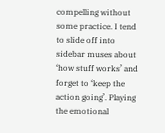compelling without some practice. I tend to slide off into sidebar muses about ‘how stuff works’ and forget to ‘keep the action going’. Playing the emotional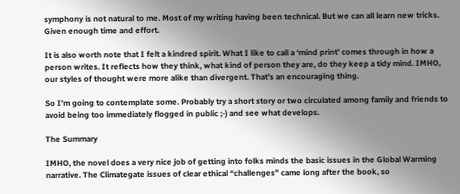symphony is not natural to me. Most of my writing having been technical. But we can all learn new tricks. Given enough time and effort.

It is also worth note that I felt a kindred spirit. What I like to call a ‘mind print’ comes through in how a person writes. It reflects how they think, what kind of person they are, do they keep a tidy mind. IMHO, our styles of thought were more alike than divergent. That’s an encouraging thing.

So I’m going to contemplate some. Probably try a short story or two circulated among family and friends to avoid being too immediately flogged in public ;-) and see what develops.

The Summary

IMHO, the novel does a very nice job of getting into folks minds the basic issues in the Global Warming narrative. The Climategate issues of clear ethical “challenges” came long after the book, so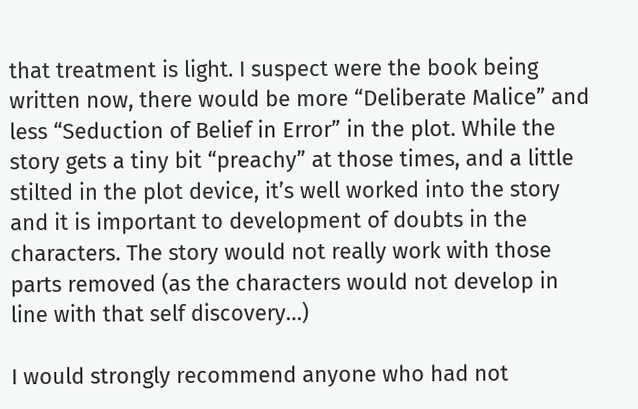that treatment is light. I suspect were the book being written now, there would be more “Deliberate Malice” and less “Seduction of Belief in Error” in the plot. While the story gets a tiny bit “preachy” at those times, and a little stilted in the plot device, it’s well worked into the story and it is important to development of doubts in the characters. The story would not really work with those parts removed (as the characters would not develop in line with that self discovery…)

I would strongly recommend anyone who had not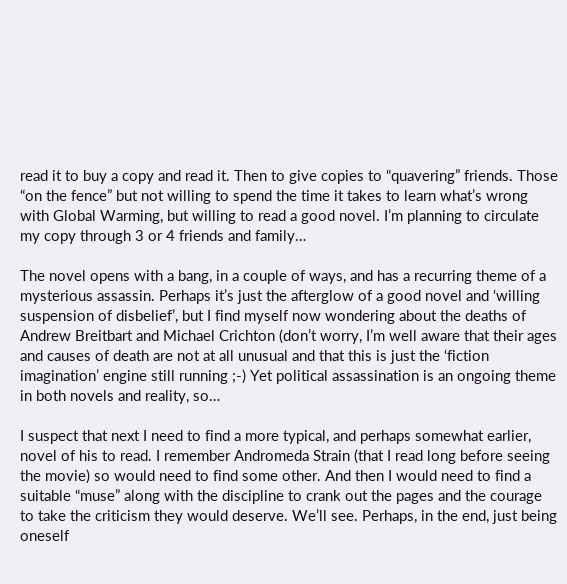read it to buy a copy and read it. Then to give copies to “quavering” friends. Those “on the fence” but not willing to spend the time it takes to learn what’s wrong with Global Warming, but willing to read a good novel. I’m planning to circulate my copy through 3 or 4 friends and family…

The novel opens with a bang, in a couple of ways, and has a recurring theme of a mysterious assassin. Perhaps it’s just the afterglow of a good novel and ‘willing suspension of disbelief’, but I find myself now wondering about the deaths of Andrew Breitbart and Michael Crichton (don’t worry, I’m well aware that their ages and causes of death are not at all unusual and that this is just the ‘fiction imagination’ engine still running ;-) Yet political assassination is an ongoing theme in both novels and reality, so…

I suspect that next I need to find a more typical, and perhaps somewhat earlier, novel of his to read. I remember Andromeda Strain (that I read long before seeing the movie) so would need to find some other. And then I would need to find a suitable “muse” along with the discipline to crank out the pages and the courage to take the criticism they would deserve. We’ll see. Perhaps, in the end, just being oneself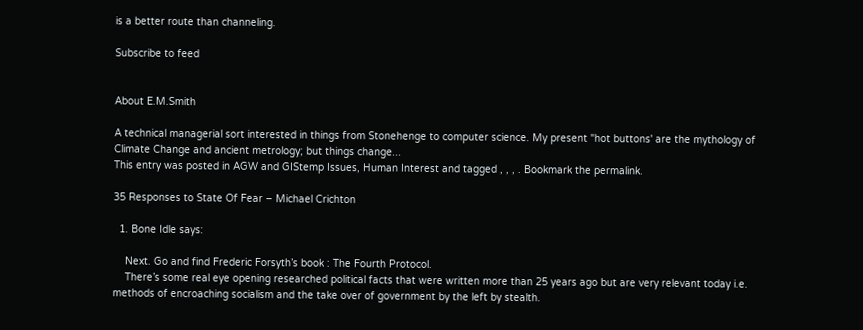is a better route than channeling.

Subscribe to feed


About E.M.Smith

A technical managerial sort interested in things from Stonehenge to computer science. My present "hot buttons' are the mythology of Climate Change and ancient metrology; but things change...
This entry was posted in AGW and GIStemp Issues, Human Interest and tagged , , , . Bookmark the permalink.

35 Responses to State Of Fear – Michael Crichton

  1. Bone Idle says:

    Next. Go and find Frederic Forsyth’s book : The Fourth Protocol.
    There’s some real eye opening researched political facts that were written more than 25 years ago but are very relevant today i.e. methods of encroaching socialism and the take over of government by the left by stealth.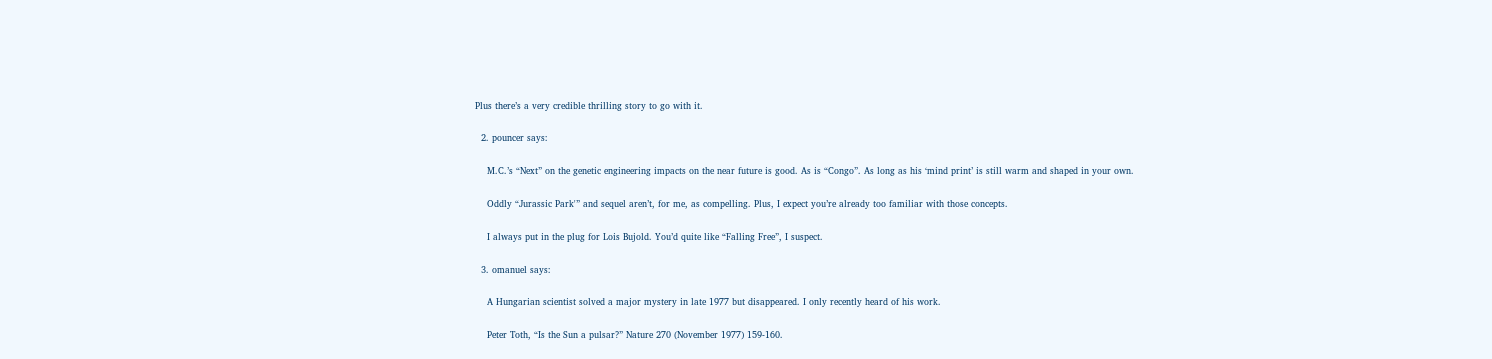Plus there’s a very credible thrilling story to go with it.

  2. pouncer says:

    M.C.’s “Next” on the genetic engineering impacts on the near future is good. As is “Congo”. As long as his ‘mind print’ is still warm and shaped in your own.

    Oddly “Jurassic Park'” and sequel aren’t, for me, as compelling. Plus, I expect you’re already too familiar with those concepts.

    I always put in the plug for Lois Bujold. You’d quite like “Falling Free”, I suspect.

  3. omanuel says:

    A Hungarian scientist solved a major mystery in late 1977 but disappeared. I only recently heard of his work.

    Peter Toth, “Is the Sun a pulsar?” Nature 270 (November 1977) 159-160.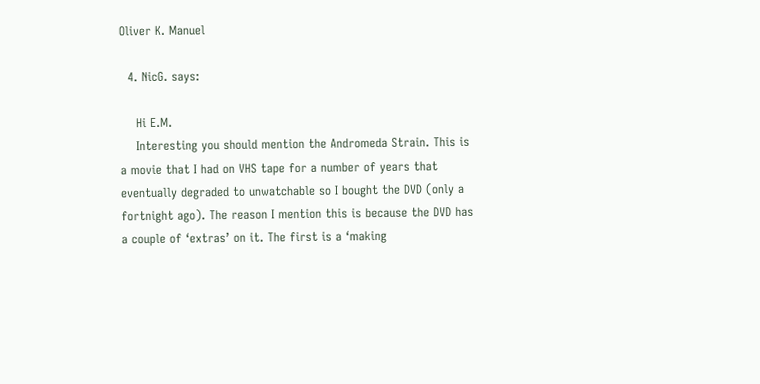Oliver K. Manuel

  4. NicG. says:

    Hi E.M.
    Interesting you should mention the Andromeda Strain. This is a movie that I had on VHS tape for a number of years that eventually degraded to unwatchable so I bought the DVD (only a fortnight ago). The reason I mention this is because the DVD has a couple of ‘extras’ on it. The first is a ‘making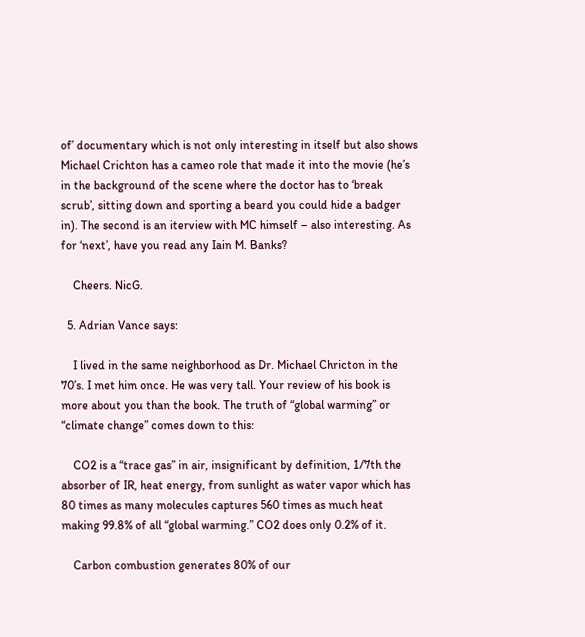of’ documentary which is not only interesting in itself but also shows Michael Crichton has a cameo role that made it into the movie (he’s in the background of the scene where the doctor has to ‘break scrub’, sitting down and sporting a beard you could hide a badger in). The second is an iterview with MC himself – also interesting. As for ‘next’, have you read any Iain M. Banks?

    Cheers. NicG.

  5. Adrian Vance says:

    I lived in the same neighborhood as Dr. Michael Chricton in the 70’s. I met him once. He was very tall. Your review of his book is more about you than the book. The truth of “global warming” or “climate change” comes down to this:

    CO2 is a “trace gas” in air, insignificant by definition, 1/7th the absorber of IR, heat energy, from sunlight as water vapor which has 80 times as many molecules captures 560 times as much heat making 99.8% of all “global warming.” CO2 does only 0.2% of it.

    Carbon combustion generates 80% of our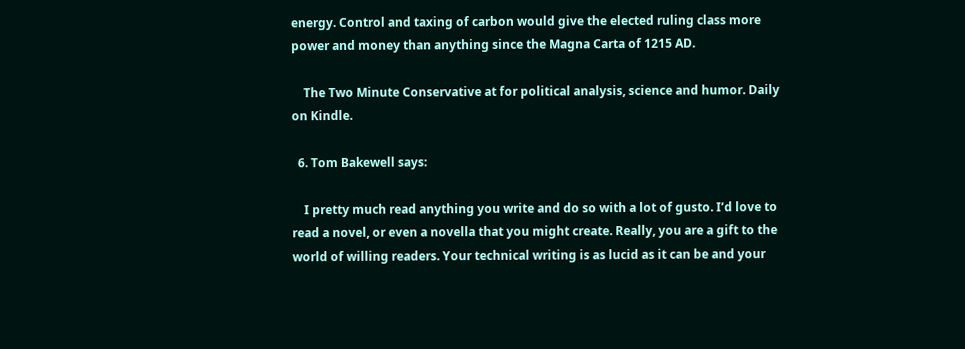energy. Control and taxing of carbon would give the elected ruling class more power and money than anything since the Magna Carta of 1215 AD.

    The Two Minute Conservative at for political analysis, science and humor. Daily on Kindle.

  6. Tom Bakewell says:

    I pretty much read anything you write and do so with a lot of gusto. I’d love to read a novel, or even a novella that you might create. Really, you are a gift to the world of willing readers. Your technical writing is as lucid as it can be and your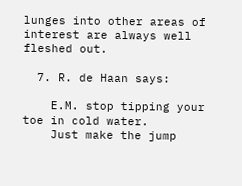lunges into other areas of interest are always well fleshed out.

  7. R. de Haan says:

    E.M. stop tipping your toe in cold water.
    Just make the jump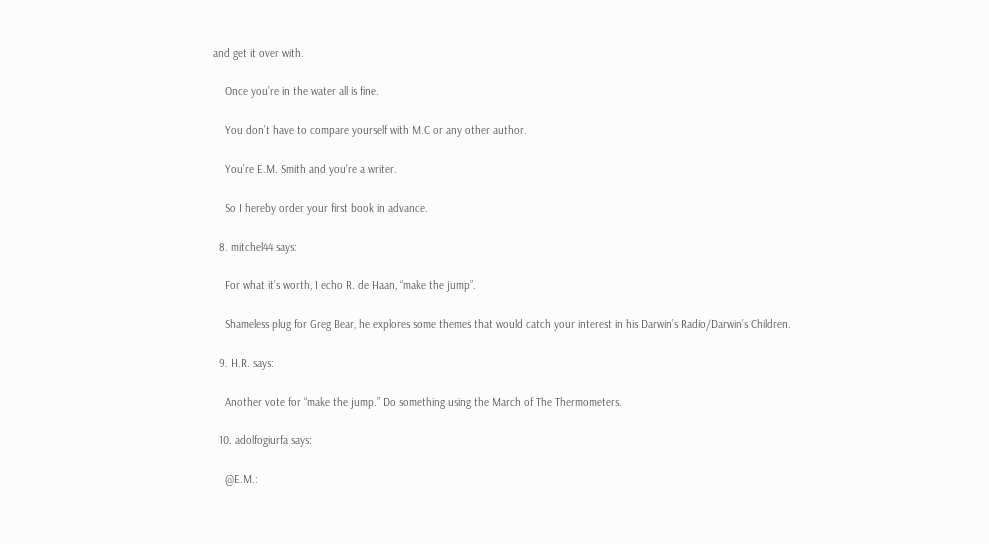and get it over with.

    Once you’re in the water all is fine.

    You don’t have to compare yourself with M.C or any other author.

    You’re E.M. Smith and you’re a writer.

    So I hereby order your first book in advance.

  8. mitchel44 says:

    For what it’s worth, I echo R. de Haan, “make the jump”.

    Shameless plug for Greg Bear, he explores some themes that would catch your interest in his Darwin’s Radio/Darwin’s Children.

  9. H.R. says:

    Another vote for “make the jump.” Do something using the March of The Thermometers.

  10. adolfogiurfa says:

    @E.M.: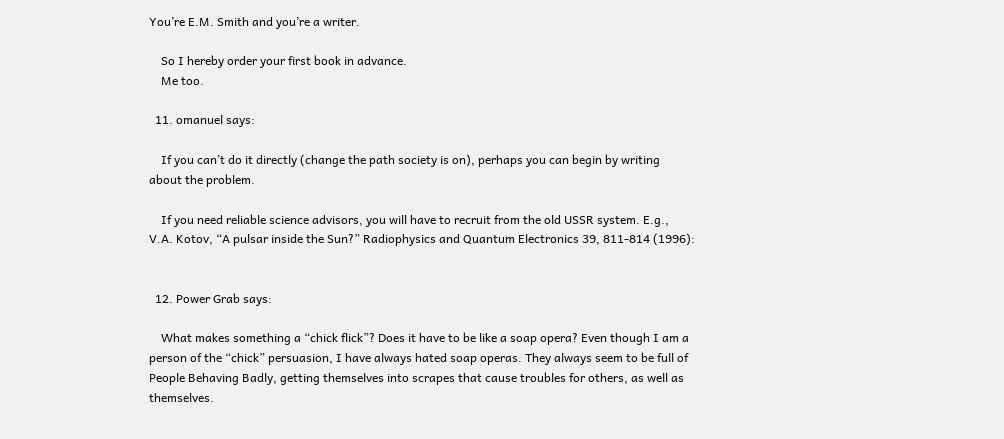You’re E.M. Smith and you’re a writer.

    So I hereby order your first book in advance.
    Me too.

  11. omanuel says:

    If you can’t do it directly (change the path society is on), perhaps you can begin by writing about the problem.

    If you need reliable science advisors, you will have to recruit from the old USSR system. E.g., V.A. Kotov, “A pulsar inside the Sun?” Radiophysics and Quantum Electronics 39, 811-814 (1996):


  12. Power Grab says:

    What makes something a “chick flick”? Does it have to be like a soap opera? Even though I am a person of the “chick” persuasion, I have always hated soap operas. They always seem to be full of People Behaving Badly, getting themselves into scrapes that cause troubles for others, as well as themselves.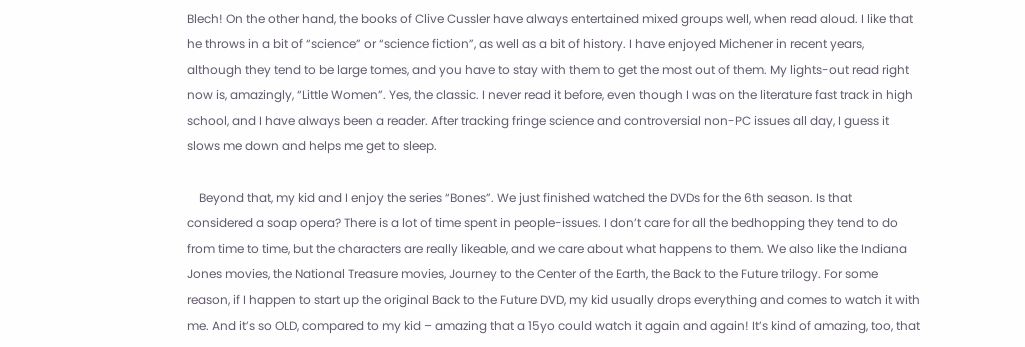Blech! On the other hand, the books of Clive Cussler have always entertained mixed groups well, when read aloud. I like that he throws in a bit of “science” or “science fiction”, as well as a bit of history. I have enjoyed Michener in recent years, although they tend to be large tomes, and you have to stay with them to get the most out of them. My lights-out read right now is, amazingly, “Little Women”. Yes, the classic. I never read it before, even though I was on the literature fast track in high school, and I have always been a reader. After tracking fringe science and controversial non-PC issues all day, I guess it slows me down and helps me get to sleep.

    Beyond that, my kid and I enjoy the series “Bones”. We just finished watched the DVDs for the 6th season. Is that considered a soap opera? There is a lot of time spent in people-issues. I don’t care for all the bedhopping they tend to do from time to time, but the characters are really likeable, and we care about what happens to them. We also like the Indiana Jones movies, the National Treasure movies, Journey to the Center of the Earth, the Back to the Future trilogy. For some reason, if I happen to start up the original Back to the Future DVD, my kid usually drops everything and comes to watch it with me. And it’s so OLD, compared to my kid – amazing that a 15yo could watch it again and again! It’s kind of amazing, too, that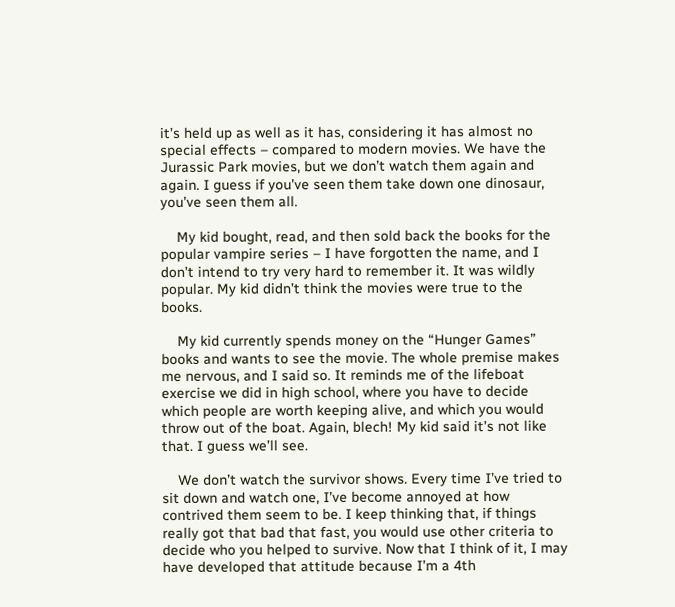it’s held up as well as it has, considering it has almost no special effects – compared to modern movies. We have the Jurassic Park movies, but we don’t watch them again and again. I guess if you’ve seen them take down one dinosaur, you’ve seen them all.

    My kid bought, read, and then sold back the books for the popular vampire series – I have forgotten the name, and I don’t intend to try very hard to remember it. It was wildly popular. My kid didn’t think the movies were true to the books.

    My kid currently spends money on the “Hunger Games” books and wants to see the movie. The whole premise makes me nervous, and I said so. It reminds me of the lifeboat exercise we did in high school, where you have to decide which people are worth keeping alive, and which you would throw out of the boat. Again, blech! My kid said it’s not like that. I guess we’ll see.

    We don’t watch the survivor shows. Every time I’ve tried to sit down and watch one, I’ve become annoyed at how contrived them seem to be. I keep thinking that, if things really got that bad that fast, you would use other criteria to decide who you helped to survive. Now that I think of it, I may have developed that attitude because I’m a 4th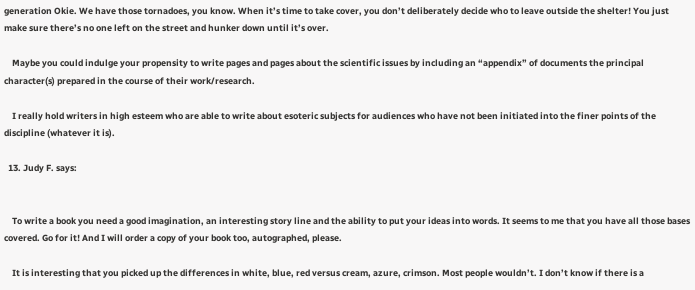generation Okie. We have those tornadoes, you know. When it’s time to take cover, you don’t deliberately decide who to leave outside the shelter! You just make sure there’s no one left on the street and hunker down until it’s over.

    Maybe you could indulge your propensity to write pages and pages about the scientific issues by including an “appendix” of documents the principal character(s) prepared in the course of their work/research.

    I really hold writers in high esteem who are able to write about esoteric subjects for audiences who have not been initiated into the finer points of the discipline (whatever it is).

  13. Judy F. says:


    To write a book you need a good imagination, an interesting story line and the ability to put your ideas into words. It seems to me that you have all those bases covered. Go for it! And I will order a copy of your book too, autographed, please.

    It is interesting that you picked up the differences in white, blue, red versus cream, azure, crimson. Most people wouldn’t. I don’t know if there is a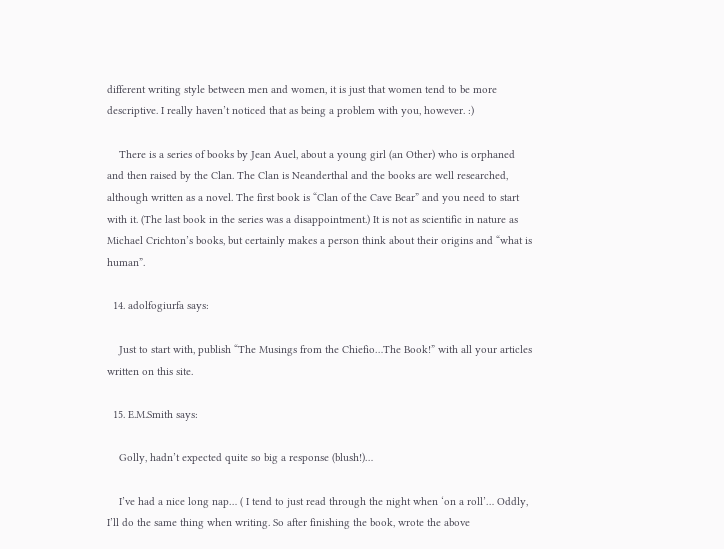different writing style between men and women, it is just that women tend to be more descriptive. I really haven’t noticed that as being a problem with you, however. :)

    There is a series of books by Jean Auel, about a young girl (an Other) who is orphaned and then raised by the Clan. The Clan is Neanderthal and the books are well researched, although written as a novel. The first book is “Clan of the Cave Bear” and you need to start with it. (The last book in the series was a disappointment.) It is not as scientific in nature as Michael Crichton’s books, but certainly makes a person think about their origins and “what is human”.

  14. adolfogiurfa says:

    Just to start with, publish “The Musings from the Chiefio…The Book!” with all your articles written on this site.

  15. E.M.Smith says:

    Golly, hadn’t expected quite so big a response (blush!)…

    I’ve had a nice long nap… ( I tend to just read through the night when ‘on a roll’… Oddly, I’ll do the same thing when writing. So after finishing the book, wrote the above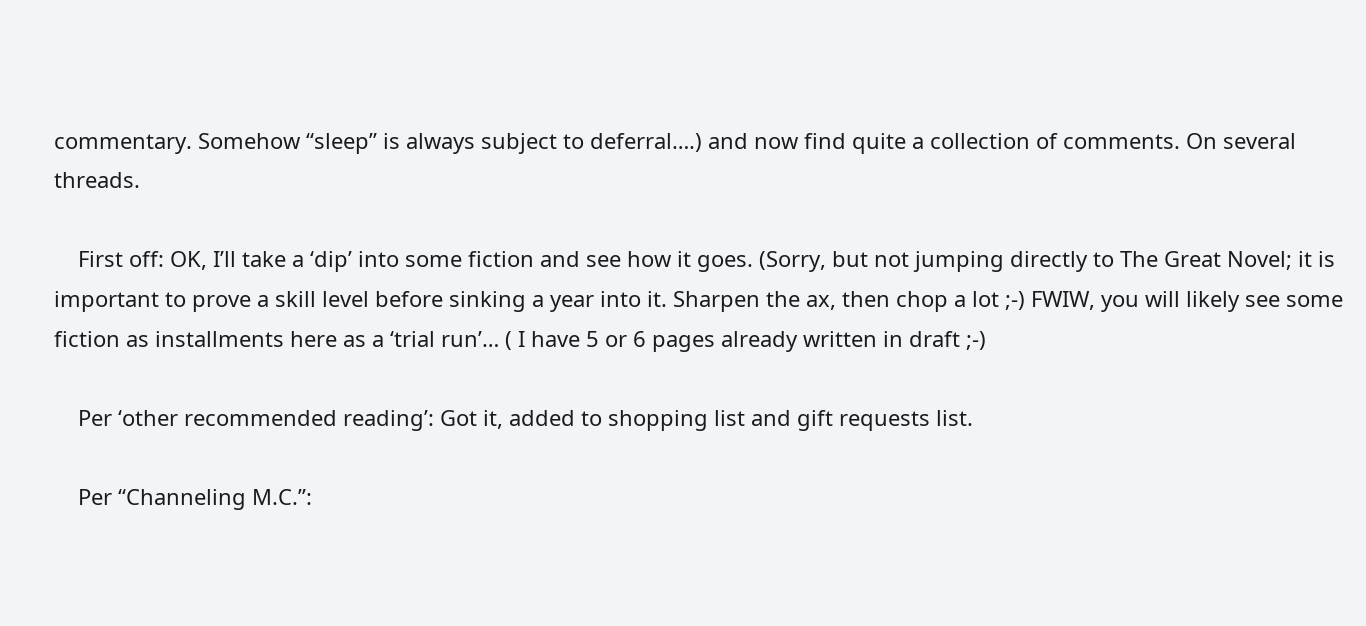commentary. Somehow “sleep” is always subject to deferral….) and now find quite a collection of comments. On several threads.

    First off: OK, I’ll take a ‘dip’ into some fiction and see how it goes. (Sorry, but not jumping directly to The Great Novel; it is important to prove a skill level before sinking a year into it. Sharpen the ax, then chop a lot ;-) FWIW, you will likely see some fiction as installments here as a ‘trial run’… ( I have 5 or 6 pages already written in draft ;-)

    Per ‘other recommended reading’: Got it, added to shopping list and gift requests list.

    Per “Channeling M.C.”: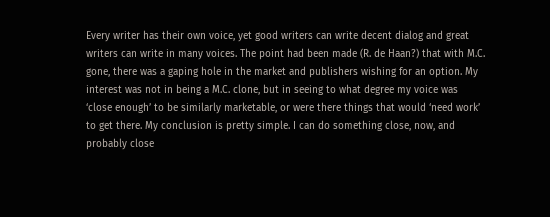Every writer has their own voice, yet good writers can write decent dialog and great writers can write in many voices. The point had been made (R. de Haan?) that with M.C. gone, there was a gaping hole in the market and publishers wishing for an option. My interest was not in being a M.C. clone, but in seeing to what degree my voice was ‘close enough’ to be similarly marketable, or were there things that would ‘need work’ to get there. My conclusion is pretty simple. I can do something close, now, and probably close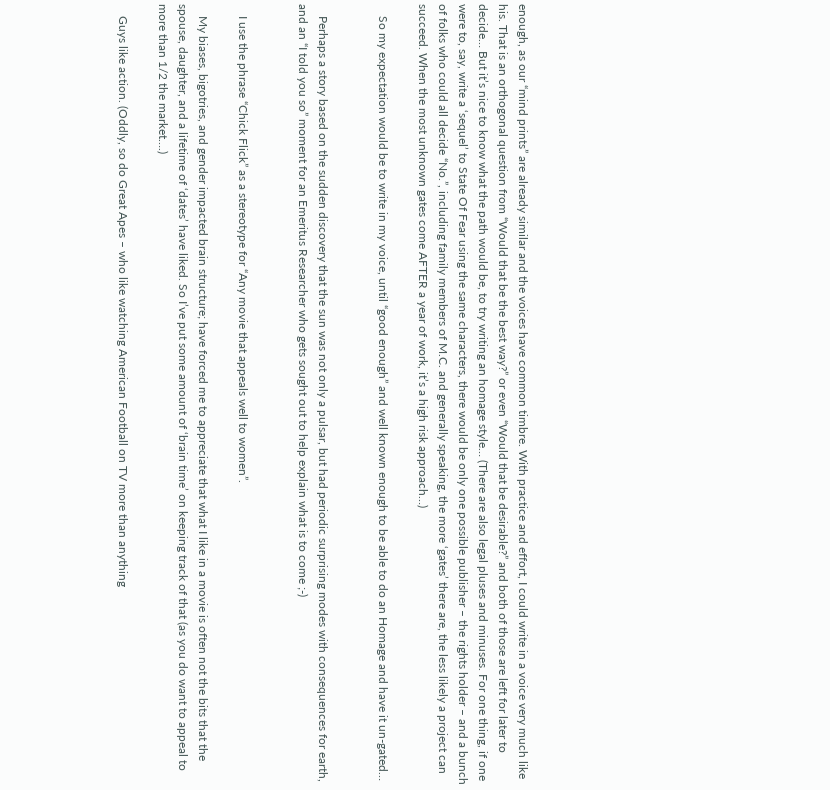enough, as our “mind prints” are already similar and the voices have common timbre. With practice and effort, I could write in a voice very much like his. That is an orthogonal question from “Would that be the best way?” or even “Would that be desirable?” and both of those are left for later to decide… But it’s nice to know what the path would be, to try writing an homage style… (There are also legal pluses and minuses. For one thing, if one were to, say, write a ‘sequel’ to State Of Fear using the same characters, there would be only one possible publisher – the rights holder – and a bunch of folks who could all decide “No.”, including family members of M.C. and generally speaking, the more ‘gates’ there are, the less likely a project can succeed. When the most unknown gates come AFTER a year of work, it’s a high risk approach…)

    So my expectation would be to write in my voice, until “good enough” and well known enough to be able to do an Homage and have it un-gated…


    Perhaps a story based on the sudden discovery that the sun was not only a pulsar, but had periodic surprising modes with consequences for earth, and an “I told you so” moment for an Emeritus Researcher who gets sought out to help explain what is to come ;-)


    I use the phrase “Chick Flick” as a stereotype for “Any movie that appeals well to women”.

    My biases, bigotries, and gender impacted brain structure; have forced me to appreciate that what I like in a movie is often not the bits that the spouse, daughter, and a lifetime of ‘dates’ have liked. So I’ve put some amount of ‘brain time’ on keeping track of that (as you do want to appeal to more than 1/2 the market….)

    Guys like action. (Oddly, so do Great Apes – who like watching American Football on TV more than anything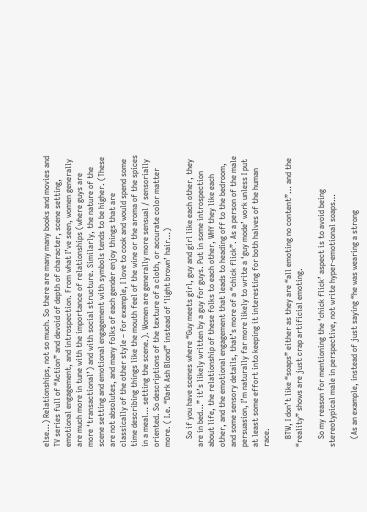else…) Relationships, not so much. So there are many many books and movies and TV series full of “Action” and devoid of depth of character, scene setting, emotional engagement, and introspection. From what I’ve seen, women generally are much more in tune with the importance of relationships (where guys are more ‘transactional’) and with social structure. Similarly, the nature of the scene setting and emotional engagement with symbols tends to be higher. (These are not absolutes, and many folks of each gender enjoy things that are classically of the other style – for example, I love to cook and would spend some time describing things like the mouth feel of the wine or the aroma of the spices in a meal… setting the scene.). Women are generally more sensual / sensorially oriented. So descriptions of the texture of a cloth, or accurate color matter more. ( I.e. “Dark Ash Blond” instead of ‘light brown’ hair…)

    So if you have scenes where “Guy meets girl, guy and girl like each other, they are in bed…” it’s likely written by a guy for guys. Put in some introspection about life, the relationship of these folks to each other, WHY they like each other, and the emotional engagement that leads to heading off to the bedroom, and some sensory details, that’s more of a “chick flick”. As a person of the male persuasion, I’m naturally far more likely to write a ‘guy mode’ work unless I put at least some effort into keeping it interesting for both halves of the human race.

    BTW, I don’t like “soaps” either as they are “all emoting no content”… and the “reality” shows are just crap artificial emoting.

    So my reason for mentioning the ‘chick flick’ aspect is to avoid being stereotypical male in perspective, not write hyper-emotional soaps…

    (As an example, instead of just saying “he was wearing a strong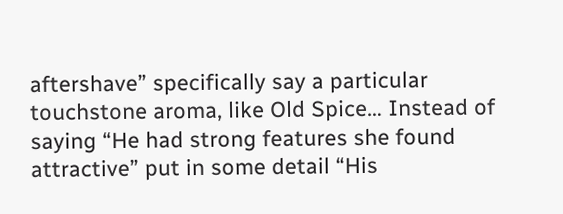aftershave” specifically say a particular touchstone aroma, like Old Spice… Instead of saying “He had strong features she found attractive” put in some detail “His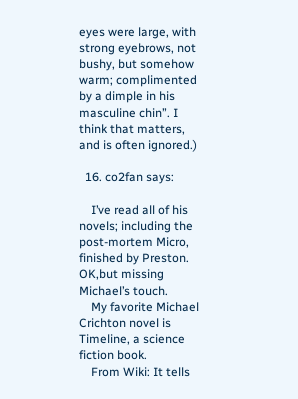eyes were large, with strong eyebrows, not bushy, but somehow warm; complimented by a dimple in his masculine chin”. I think that matters, and is often ignored.)

  16. co2fan says:

    I’ve read all of his novels; including the post-mortem Micro, finished by Preston. OK,but missing Michael’s touch.
    My favorite Michael Crichton novel is Timeline, a science fiction book.
    From Wiki: It tells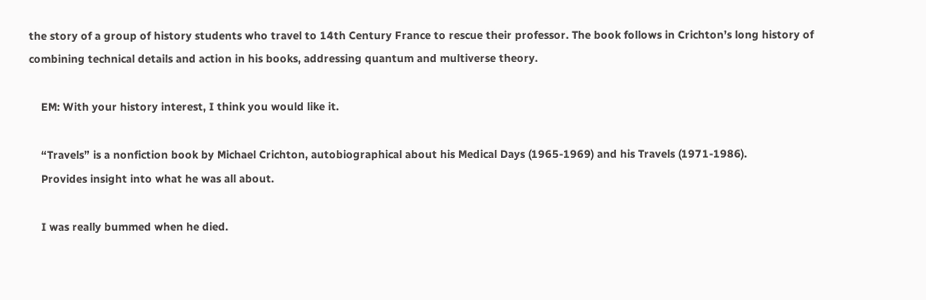the story of a group of history students who travel to 14th Century France to rescue their professor. The book follows in Crichton’s long history of combining technical details and action in his books, addressing quantum and multiverse theory.

    EM: With your history interest, I think you would like it.

    “Travels” is a nonfiction book by Michael Crichton, autobiographical about his Medical Days (1965-1969) and his Travels (1971-1986).
    Provides insight into what he was all about.

    I was really bummed when he died.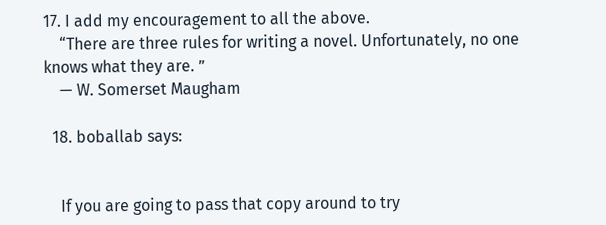17. I add my encouragement to all the above.
    “There are three rules for writing a novel. Unfortunately, no one knows what they are. ”
    — W. Somerset Maugham

  18. boballab says:


    If you are going to pass that copy around to try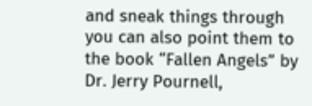and sneak things through you can also point them to the book “Fallen Angels” by Dr. Jerry Pournell,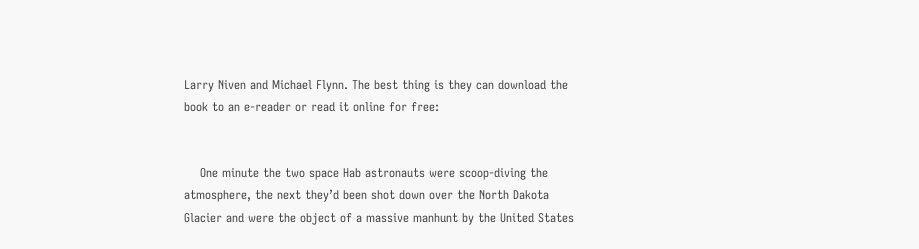Larry Niven and Michael Flynn. The best thing is they can download the book to an e-reader or read it online for free:


    One minute the two space Hab astronauts were scoop-diving the atmosphere, the next they’d been shot down over the North Dakota Glacier and were the object of a massive manhunt by the United States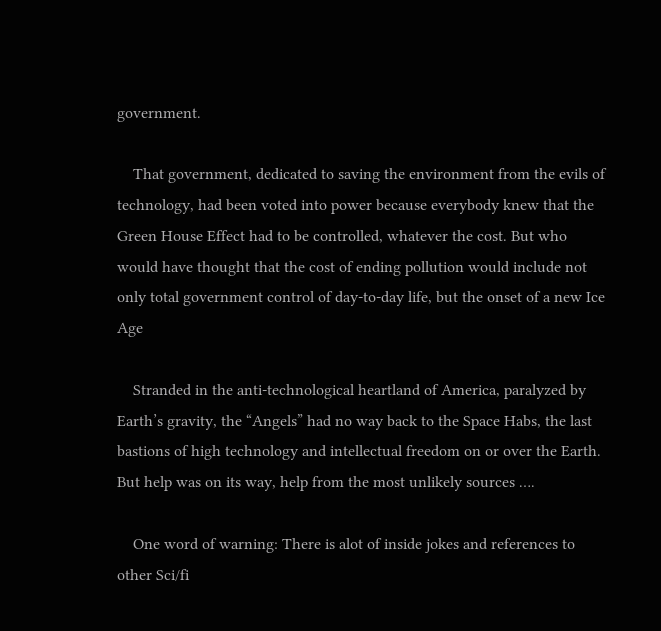government.

    That government, dedicated to saving the environment from the evils of technology, had been voted into power because everybody knew that the Green House Effect had to be controlled, whatever the cost. But who would have thought that the cost of ending pollution would include not only total government control of day-to-day life, but the onset of a new Ice Age

    Stranded in the anti-technological heartland of America, paralyzed by Earth’s gravity, the “Angels” had no way back to the Space Habs, the last bastions of high technology and intellectual freedom on or over the Earth. But help was on its way, help from the most unlikely sources ….

    One word of warning: There is alot of inside jokes and references to other Sci/fi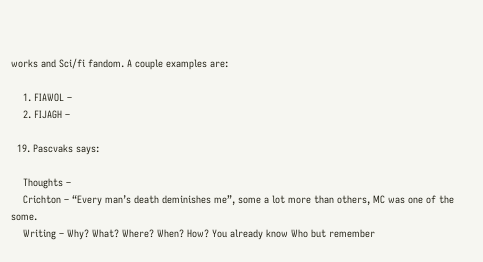works and Sci/fi fandom. A couple examples are:

    1. FIAWOL –
    2. FIJAGH –

  19. Pascvaks says:

    Thoughts –
    Crichton – “Every man’s death deminishes me”, some a lot more than others, MC was one of the some.
    Writing – Why? What? Where? When? How? You already know Who but remember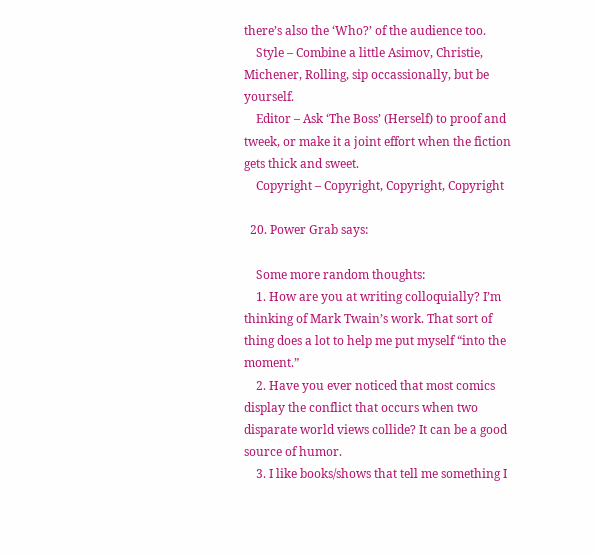there’s also the ‘Who?’ of the audience too.
    Style – Combine a little Asimov, Christie, Michener, Rolling, sip occassionally, but be yourself.
    Editor – Ask ‘The Boss’ (Herself) to proof and tweek, or make it a joint effort when the fiction gets thick and sweet.
    Copyright – Copyright, Copyright, Copyright

  20. Power Grab says:

    Some more random thoughts:
    1. How are you at writing colloquially? I’m thinking of Mark Twain’s work. That sort of thing does a lot to help me put myself “into the moment.”
    2. Have you ever noticed that most comics display the conflict that occurs when two disparate world views collide? It can be a good source of humor.
    3. I like books/shows that tell me something I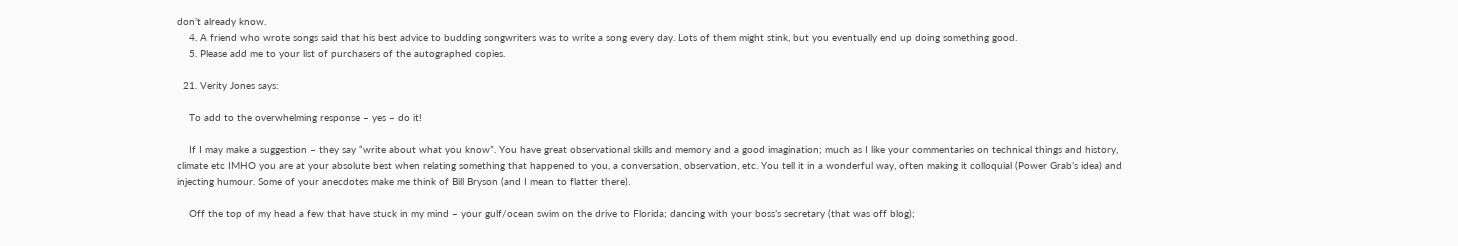don’t already know.
    4. A friend who wrote songs said that his best advice to budding songwriters was to write a song every day. Lots of them might stink, but you eventually end up doing something good.
    5. Please add me to your list of purchasers of the autographed copies.

  21. Verity Jones says:

    To add to the overwhelming response – yes – do it!

    If I may make a suggestion – they say “write about what you know”. You have great observational skills and memory and a good imagination; much as I like your commentaries on technical things and history, climate etc IMHO you are at your absolute best when relating something that happened to you, a conversation, observation, etc. You tell it in a wonderful way, often making it colloquial (Power Grab’s idea) and injecting humour. Some of your anecdotes make me think of Bill Bryson (and I mean to flatter there).

    Off the top of my head a few that have stuck in my mind – your gulf/ocean swim on the drive to Florida; dancing with your boss’s secretary (that was off blog);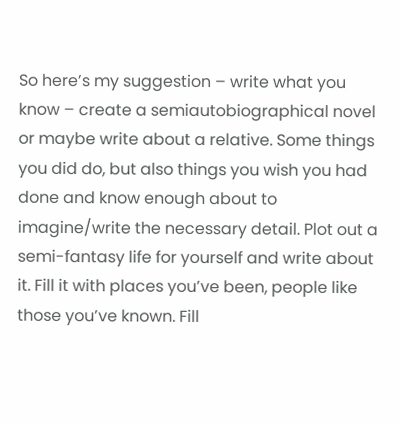So here’s my suggestion – write what you know – create a semiautobiographical novel or maybe write about a relative. Some things you did do, but also things you wish you had done and know enough about to imagine/write the necessary detail. Plot out a semi-fantasy life for yourself and write about it. Fill it with places you’ve been, people like those you’ve known. Fill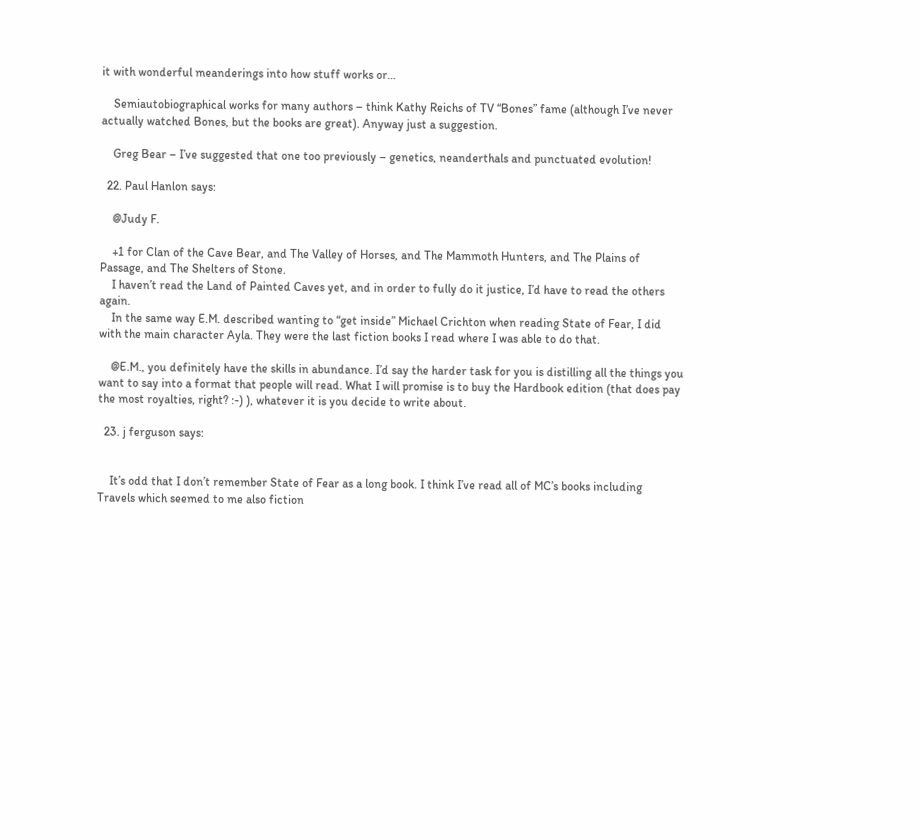it with wonderful meanderings into how stuff works or…

    Semiautobiographical works for many authors – think Kathy Reichs of TV “Bones” fame (although I’ve never actually watched Bones, but the books are great). Anyway just a suggestion.

    Greg Bear – I’ve suggested that one too previously – genetics, neanderthals and punctuated evolution!

  22. Paul Hanlon says:

    @Judy F.

    +1 for Clan of the Cave Bear, and The Valley of Horses, and The Mammoth Hunters, and The Plains of Passage, and The Shelters of Stone.
    I haven’t read the Land of Painted Caves yet, and in order to fully do it justice, I’d have to read the others again.
    In the same way E.M. described wanting to “get inside” Michael Crichton when reading State of Fear, I did with the main character Ayla. They were the last fiction books I read where I was able to do that.

    @E.M., you definitely have the skills in abundance. I’d say the harder task for you is distilling all the things you want to say into a format that people will read. What I will promise is to buy the Hardbook edition (that does pay the most royalties, right? :-) ), whatever it is you decide to write about.

  23. j ferguson says:


    It’s odd that I don’t remember State of Fear as a long book. I think I’ve read all of MC’s books including Travels which seemed to me also fiction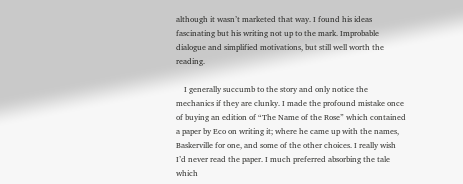although it wasn’t marketed that way. I found his ideas fascinating but his writing not up to the mark. Improbable dialogue and simplified motivations, but still well worth the reading.

    I generally succumb to the story and only notice the mechanics if they are clunky. I made the profound mistake once of buying an edition of “The Name of the Rose” which contained a paper by Eco on writing it; where he came up with the names, Baskerville for one, and some of the other choices. I really wish I’d never read the paper. I much preferred absorbing the tale which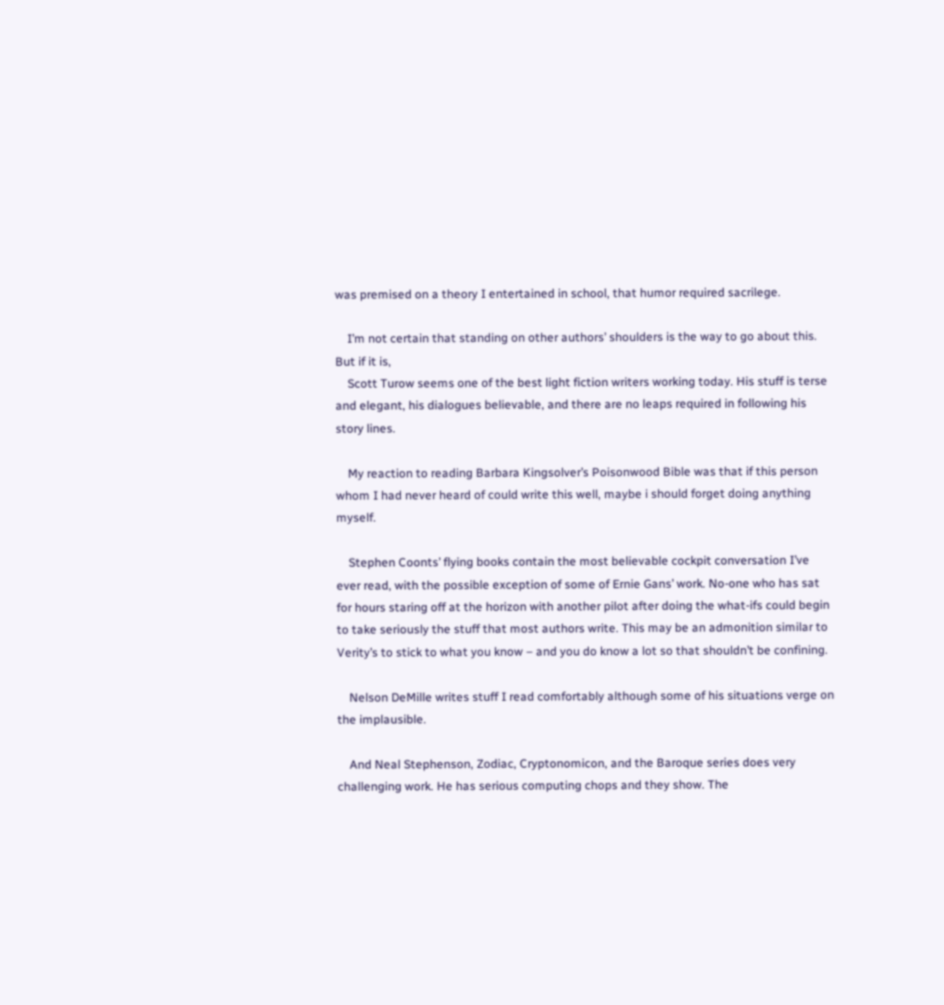was premised on a theory I entertained in school, that humor required sacrilege.

    I’m not certain that standing on other authors’ shoulders is the way to go about this. But if it is,
    Scott Turow seems one of the best light fiction writers working today. His stuff is terse and elegant, his dialogues believable, and there are no leaps required in following his story lines.

    My reaction to reading Barbara Kingsolver’s Poisonwood Bible was that if this person whom I had never heard of could write this well, maybe i should forget doing anything myself.

    Stephen Coonts’ flying books contain the most believable cockpit conversation I’ve ever read, with the possible exception of some of Ernie Gans’ work. No-one who has sat for hours staring off at the horizon with another pilot after doing the what-ifs could begin to take seriously the stuff that most authors write. This may be an admonition similar to Verity’s to stick to what you know – and you do know a lot so that shouldn’t be confining.

    Nelson DeMille writes stuff I read comfortably although some of his situations verge on the implausible.

    And Neal Stephenson, Zodiac, Cryptonomicon, and the Baroque series does very challenging work. He has serious computing chops and they show. The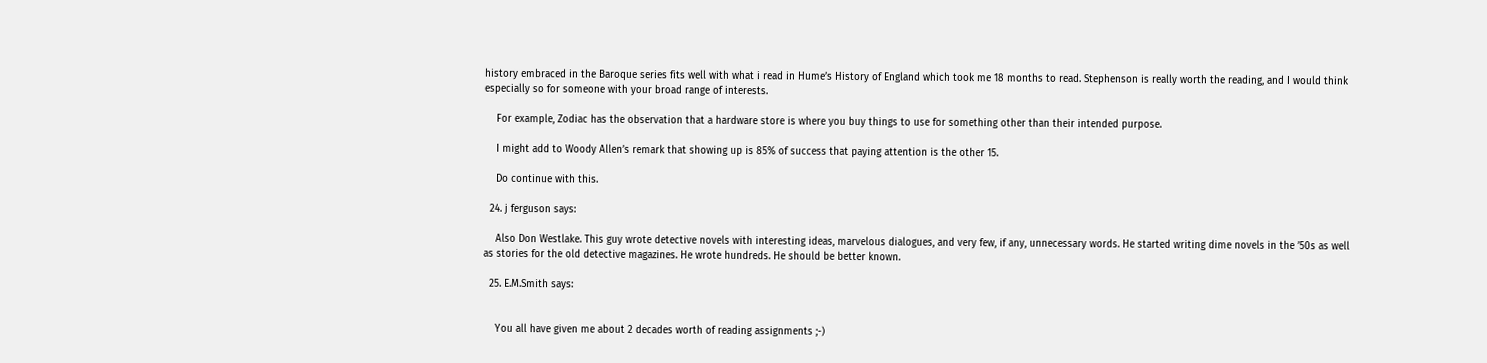history embraced in the Baroque series fits well with what i read in Hume’s History of England which took me 18 months to read. Stephenson is really worth the reading, and I would think especially so for someone with your broad range of interests.

    For example, Zodiac has the observation that a hardware store is where you buy things to use for something other than their intended purpose.

    I might add to Woody Allen’s remark that showing up is 85% of success that paying attention is the other 15.

    Do continue with this.

  24. j ferguson says:

    Also Don Westlake. This guy wrote detective novels with interesting ideas, marvelous dialogues, and very few, if any, unnecessary words. He started writing dime novels in the ’50s as well as stories for the old detective magazines. He wrote hundreds. He should be better known.

  25. E.M.Smith says:


    You all have given me about 2 decades worth of reading assignments ;-)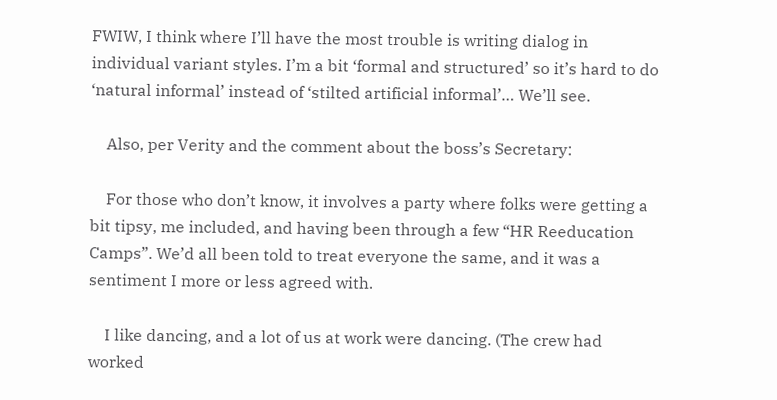FWIW, I think where I’ll have the most trouble is writing dialog in individual variant styles. I’m a bit ‘formal and structured’ so it’s hard to do ‘natural informal’ instead of ‘stilted artificial informal’… We’ll see.

    Also, per Verity and the comment about the boss’s Secretary:

    For those who don’t know, it involves a party where folks were getting a bit tipsy, me included, and having been through a few “HR Reeducation Camps”. We’d all been told to treat everyone the same, and it was a sentiment I more or less agreed with.

    I like dancing, and a lot of us at work were dancing. (The crew had worked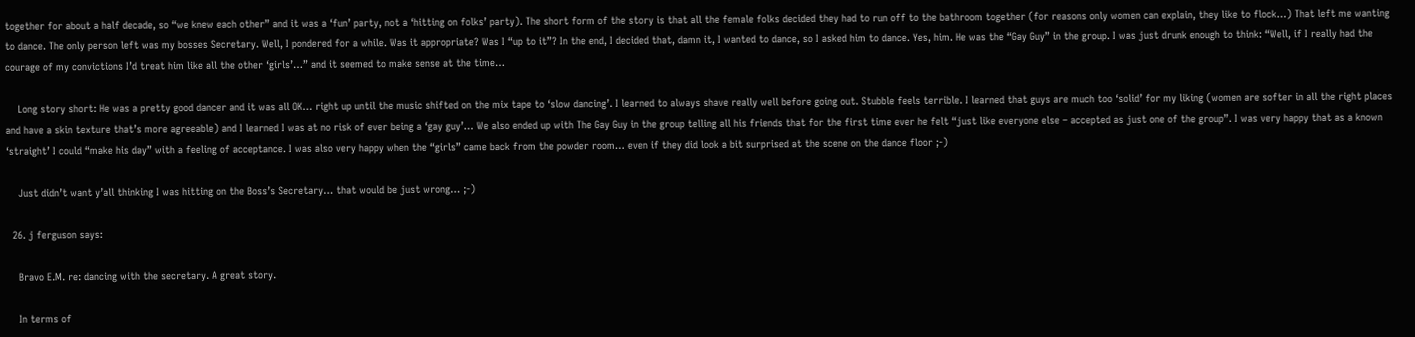together for about a half decade, so “we knew each other” and it was a ‘fun’ party, not a ‘hitting on folks’ party). The short form of the story is that all the female folks decided they had to run off to the bathroom together (for reasons only women can explain, they like to flock…) That left me wanting to dance. The only person left was my bosses Secretary. Well, I pondered for a while. Was it appropriate? Was I “up to it”? In the end, I decided that, damn it, I wanted to dance, so I asked him to dance. Yes, him. He was the “Gay Guy” in the group. I was just drunk enough to think: “Well, if I really had the courage of my convictions I’d treat him like all the other ‘girls’…” and it seemed to make sense at the time…

    Long story short: He was a pretty good dancer and it was all OK… right up until the music shifted on the mix tape to ‘slow dancing’. I learned to always shave really well before going out. Stubble feels terrible. I learned that guys are much too ‘solid’ for my liking (women are softer in all the right places and have a skin texture that’s more agreeable) and I learned I was at no risk of ever being a ‘gay guy’… We also ended up with The Gay Guy in the group telling all his friends that for the first time ever he felt “just like everyone else – accepted as just one of the group”. I was very happy that as a known ‘straight’ I could “make his day” with a feeling of acceptance. I was also very happy when the “girls” came back from the powder room… even if they did look a bit surprised at the scene on the dance floor ;-)

    Just didn’t want y’all thinking I was hitting on the Boss’s Secretary… that would be just wrong… ;-)

  26. j ferguson says:

    Bravo E.M. re: dancing with the secretary. A great story.

    In terms of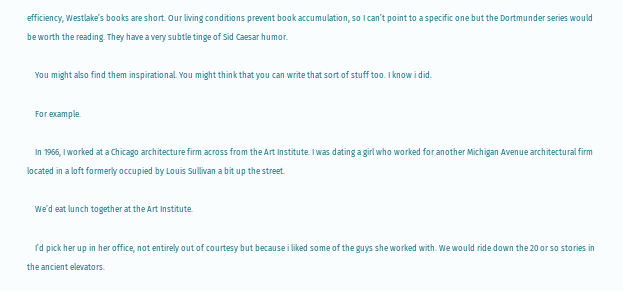efficiency, Westlake’s books are short. Our living conditions prevent book accumulation, so I can’t point to a specific one but the Dortmunder series would be worth the reading. They have a very subtle tinge of Sid Caesar humor.

    You might also find them inspirational. You might think that you can write that sort of stuff too. I know i did.

    For example.

    In 1966, I worked at a Chicago architecture firm across from the Art Institute. I was dating a girl who worked for another Michigan Avenue architectural firm located in a loft formerly occupied by Louis Sullivan a bit up the street.

    We’d eat lunch together at the Art Institute.

    I’d pick her up in her office, not entirely out of courtesy but because i liked some of the guys she worked with. We would ride down the 20 or so stories in the ancient elevators.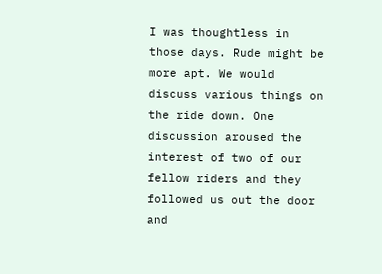I was thoughtless in those days. Rude might be more apt. We would discuss various things on the ride down. One discussion aroused the interest of two of our fellow riders and they followed us out the door and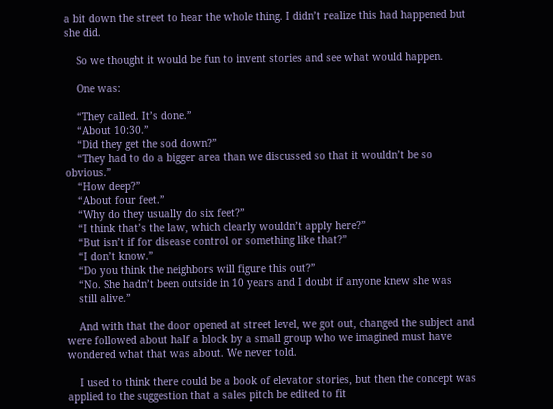a bit down the street to hear the whole thing. I didn’t realize this had happened but she did.

    So we thought it would be fun to invent stories and see what would happen.

    One was:

    “They called. It’s done.”
    “About 10:30.”
    “Did they get the sod down?”
    “They had to do a bigger area than we discussed so that it wouldn’t be so obvious.”
    “How deep?”
    “About four feet.”
    “Why do they usually do six feet?”
    “I think that’s the law, which clearly wouldn’t apply here?”
    “But isn’t if for disease control or something like that?”
    “I don’t know.”
    “Do you think the neighbors will figure this out?”
    “No. She hadn’t been outside in 10 years and I doubt if anyone knew she was
    still alive.”

    And with that the door opened at street level, we got out, changed the subject and were followed about half a block by a small group who we imagined must have wondered what that was about. We never told.

    I used to think there could be a book of elevator stories, but then the concept was applied to the suggestion that a sales pitch be edited to fit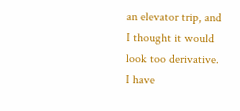an elevator trip, and I thought it would look too derivative. I have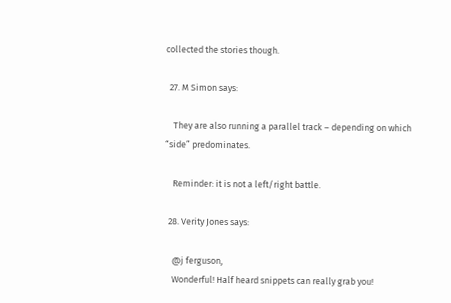collected the stories though.

  27. M Simon says:

    They are also running a parallel track – depending on which “side” predominates.

    Reminder: it is not a left/right battle.

  28. Verity Jones says:

    @j ferguson,
    Wonderful! Half heard snippets can really grab you!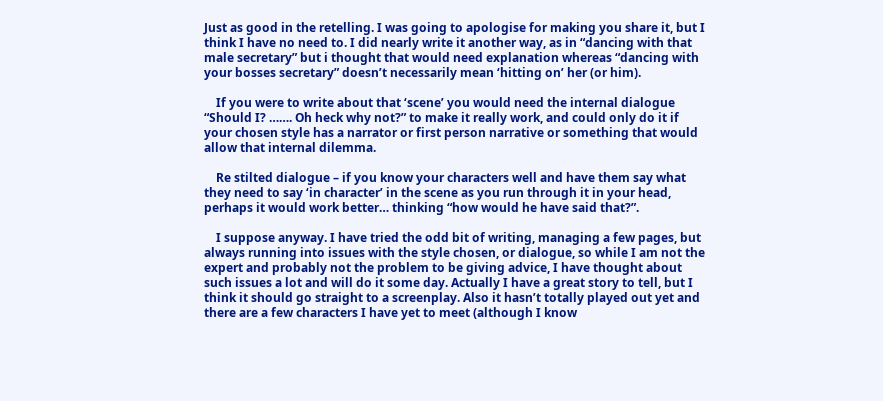Just as good in the retelling. I was going to apologise for making you share it, but I think I have no need to. I did nearly write it another way, as in “dancing with that male secretary” but i thought that would need explanation whereas “dancing with your bosses secretary” doesn’t necessarily mean ‘hitting on’ her (or him).

    If you were to write about that ‘scene’ you would need the internal dialogue “Should I? ……. Oh heck why not?” to make it really work, and could only do it if your chosen style has a narrator or first person narrative or something that would allow that internal dilemma.

    Re stilted dialogue – if you know your characters well and have them say what they need to say ‘in character’ in the scene as you run through it in your head, perhaps it would work better… thinking “how would he have said that?”.

    I suppose anyway. I have tried the odd bit of writing, managing a few pages, but always running into issues with the style chosen, or dialogue, so while I am not the expert and probably not the problem to be giving advice, I have thought about such issues a lot and will do it some day. Actually I have a great story to tell, but I think it should go straight to a screenplay. Also it hasn’t totally played out yet and there are a few characters I have yet to meet (although I know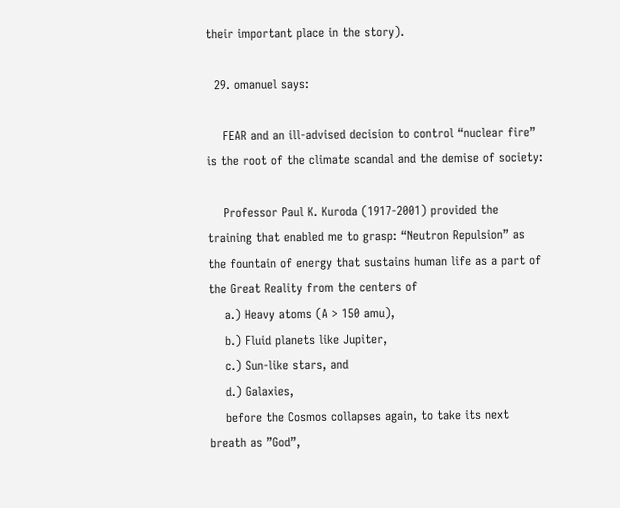their important place in the story).

  29. omanuel says:

    FEAR and an ill-advised decision to control “nuclear fire” is the root of the climate scandal and the demise of society:

    Professor Paul K. Kuroda (1917-2001) provided the training that enabled me to grasp: “Neutron Repulsion” as the fountain of energy that sustains human life as a part of the Great Reality from the centers of
    a.) Heavy atoms (A > 150 amu),
    b.) Fluid planets like Jupiter,
    c.) Sun-like stars, and
    d.) Galaxies,
    before the Cosmos collapses again, to take its next breath as ”God”,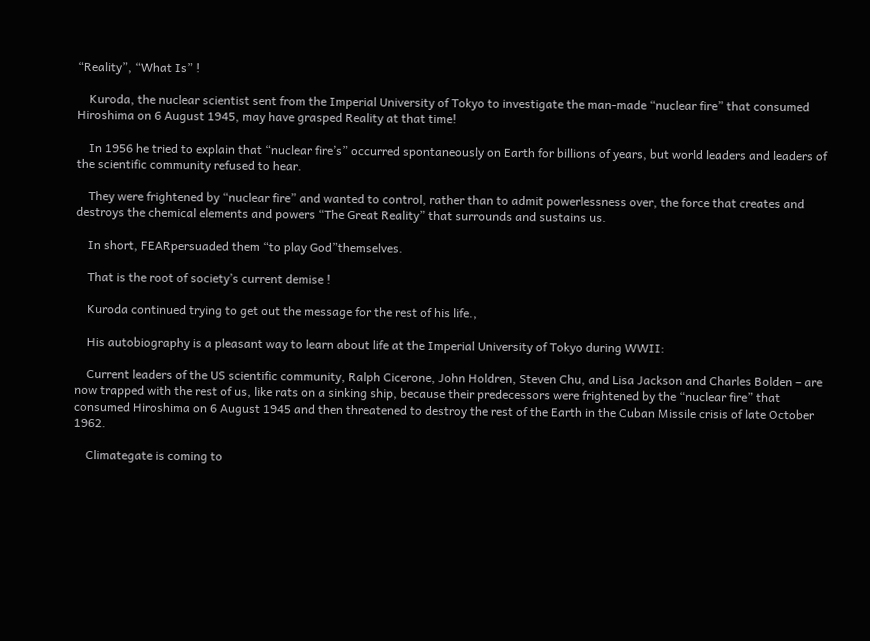“Reality”, “What Is” !

    Kuroda, the nuclear scientist sent from the Imperial University of Tokyo to investigate the man-made “nuclear fire” that consumed Hiroshima on 6 August 1945, may have grasped Reality at that time!

    In 1956 he tried to explain that “nuclear fire’s” occurred spontaneously on Earth for billions of years, but world leaders and leaders of the scientific community refused to hear.

    They were frightened by “nuclear fire” and wanted to control, rather than to admit powerlessness over, the force that creates and destroys the chemical elements and powers “The Great Reality” that surrounds and sustains us.

    In short, FEARpersuaded them “to play God”themselves.

    That is the root of society’s current demise !

    Kuroda continued trying to get out the message for the rest of his life.,

    His autobiography is a pleasant way to learn about life at the Imperial University of Tokyo during WWII:

    Current leaders of the US scientific community, Ralph Cicerone, John Holdren, Steven Chu, and Lisa Jackson and Charles Bolden – are now trapped with the rest of us, like rats on a sinking ship, because their predecessors were frightened by the “nuclear fire” that consumed Hiroshima on 6 August 1945 and then threatened to destroy the rest of the Earth in the Cuban Missile crisis of late October 1962.

    Climategate is coming to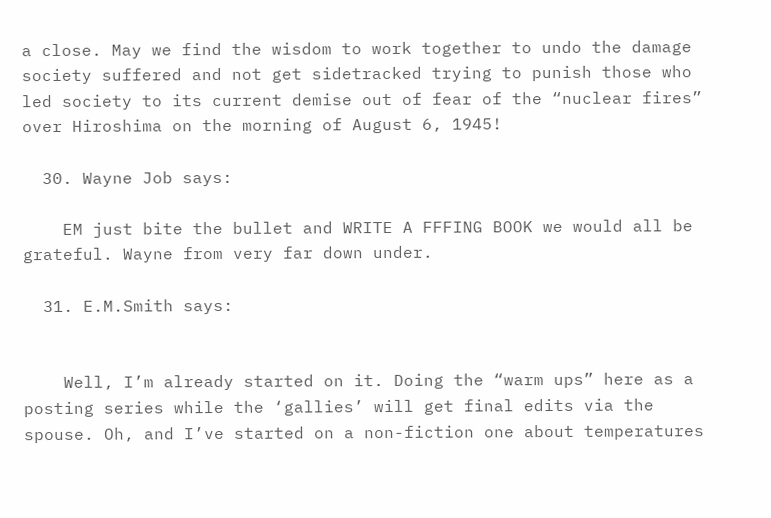a close. May we find the wisdom to work together to undo the damage society suffered and not get sidetracked trying to punish those who led society to its current demise out of fear of the “nuclear fires” over Hiroshima on the morning of August 6, 1945!

  30. Wayne Job says:

    EM just bite the bullet and WRITE A FFFING BOOK we would all be grateful. Wayne from very far down under.

  31. E.M.Smith says:


    Well, I’m already started on it. Doing the “warm ups” here as a posting series while the ‘gallies’ will get final edits via the spouse. Oh, and I’ve started on a non-fiction one about temperatures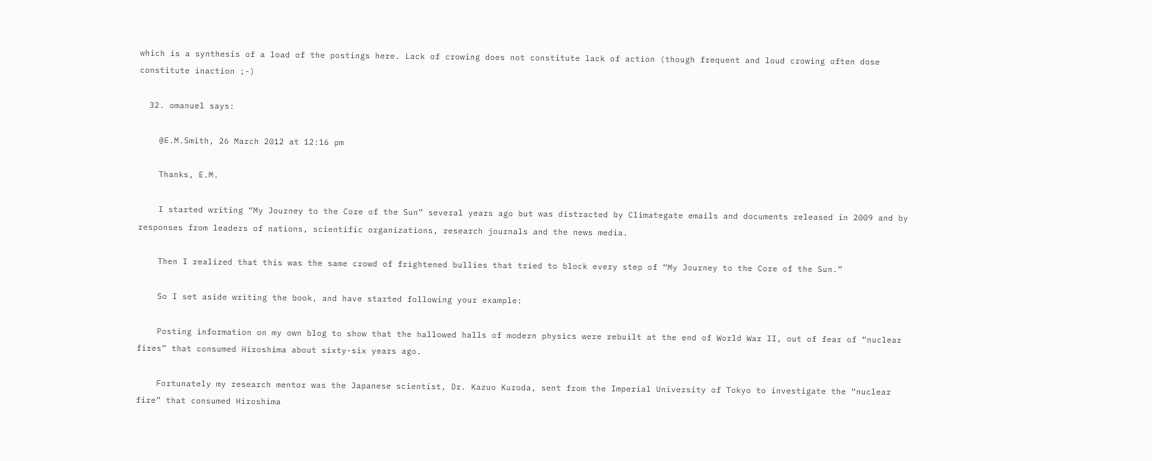which is a synthesis of a load of the postings here. Lack of crowing does not constitute lack of action (though frequent and loud crowing often dose constitute inaction ;-)

  32. omanuel says:

    @E.M.Smith, 26 March 2012 at 12:16 pm

    Thanks, E.M.

    I started writing “My Journey to the Core of the Sun” several years ago but was distracted by Climategate emails and documents released in 2009 and by responses from leaders of nations, scientific organizations, research journals and the news media.

    Then I realized that this was the same crowd of frightened bullies that tried to block every step of “My Journey to the Core of the Sun.”

    So I set aside writing the book, and have started following your example:

    Posting information on my own blog to show that the hallowed halls of modern physics were rebuilt at the end of World War II, out of fear of “nuclear fires” that consumed Hiroshima about sixty-six years ago.

    Fortunately my research mentor was the Japanese scientist, Dr. Kazuo Kuroda, sent from the Imperial University of Tokyo to investigate the “nuclear fire” that consumed Hiroshima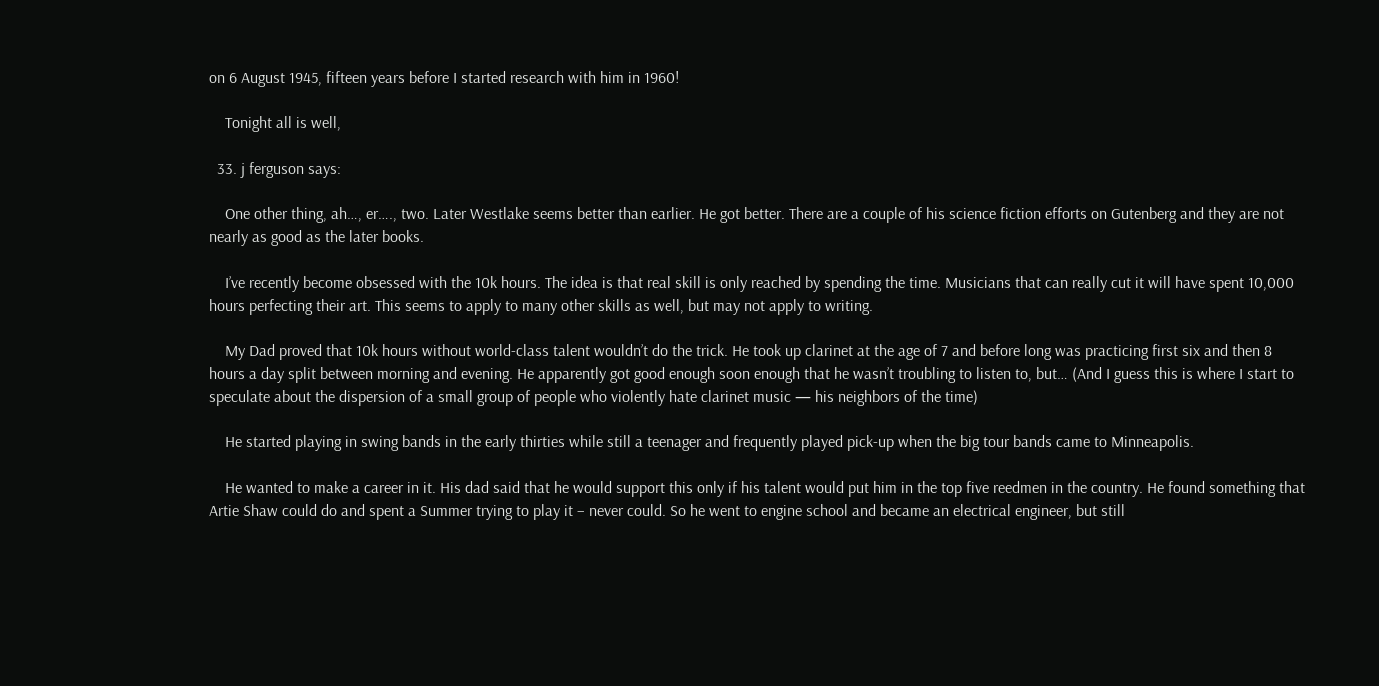on 6 August 1945, fifteen years before I started research with him in 1960!

    Tonight all is well,

  33. j ferguson says:

    One other thing, ah…, er…., two. Later Westlake seems better than earlier. He got better. There are a couple of his science fiction efforts on Gutenberg and they are not nearly as good as the later books.

    I’ve recently become obsessed with the 10k hours. The idea is that real skill is only reached by spending the time. Musicians that can really cut it will have spent 10,000 hours perfecting their art. This seems to apply to many other skills as well, but may not apply to writing.

    My Dad proved that 10k hours without world-class talent wouldn’t do the trick. He took up clarinet at the age of 7 and before long was practicing first six and then 8 hours a day split between morning and evening. He apparently got good enough soon enough that he wasn’t troubling to listen to, but… (And I guess this is where I start to speculate about the dispersion of a small group of people who violently hate clarinet music — his neighbors of the time)

    He started playing in swing bands in the early thirties while still a teenager and frequently played pick-up when the big tour bands came to Minneapolis.

    He wanted to make a career in it. His dad said that he would support this only if his talent would put him in the top five reedmen in the country. He found something that Artie Shaw could do and spent a Summer trying to play it – never could. So he went to engine school and became an electrical engineer, but still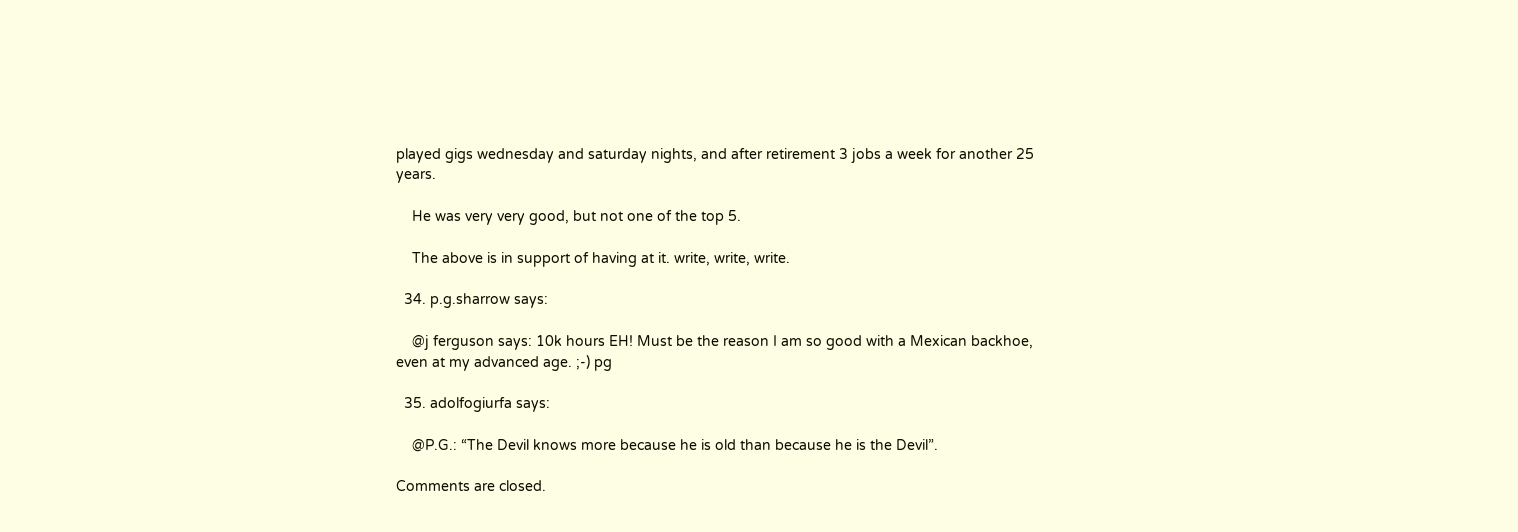played gigs wednesday and saturday nights, and after retirement 3 jobs a week for another 25 years.

    He was very very good, but not one of the top 5.

    The above is in support of having at it. write, write, write.

  34. p.g.sharrow says:

    @j ferguson says: 10k hours EH! Must be the reason I am so good with a Mexican backhoe, even at my advanced age. ;-) pg

  35. adolfogiurfa says:

    @P.G.: “The Devil knows more because he is old than because he is the Devil”.

Comments are closed.